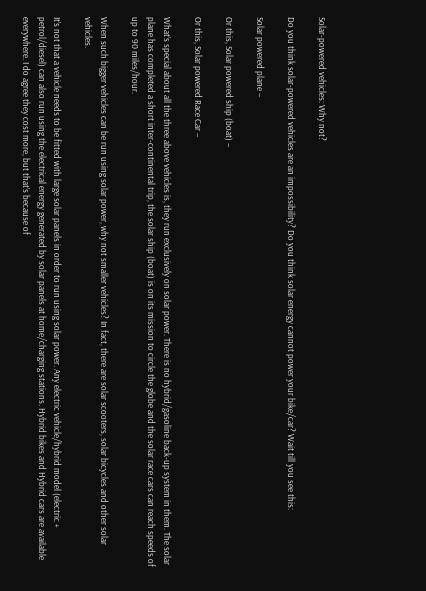Solar-powered vehicles: Why not?

Do you think solar-powered vehicles are an impossibility? Do you think solar energy cannot power your bike/car? Wait till you see this:

Solar powered plane –

Or this, Solar powered ship (boat) –

Or this, Solar powered Race Car –

What’s special about all the three above vehicles is, they run exclusively on solar power. There is no hybrid/gasoline back-up system in them. The solar plane has completed a short inter-continental trip, the solar ship (boat) is on its mission to circle the globe and the solar race cars can reach speeds of up to 90 miles/hour.

When such bigger vehicles can be run using solar power, why not smaller vehicles? In fact, there are solar scooters, solar bicycles and other solar vehicles.

It’s not that a vehicle needs to be fitted with large solar panels in order to run using solar power. Any electric vehicle/hybrid model (electric + petrol/diesel) can also run using the electrical energy generated by solar panels at home/charging stations. Hybrid bikes and Hybrid cars are available everywhere. I do agree they cost more, but that’s because of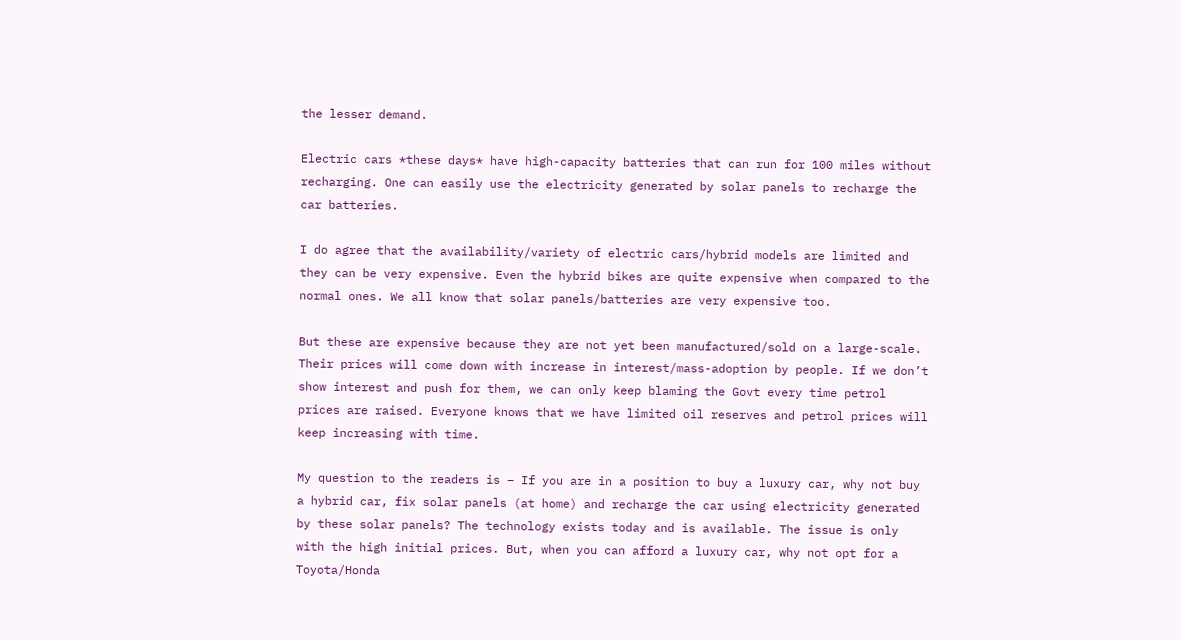the lesser demand.

Electric cars *these days* have high-capacity batteries that can run for 100 miles without recharging. One can easily use the electricity generated by solar panels to recharge the car batteries.

I do agree that the availability/variety of electric cars/hybrid models are limited and they can be very expensive. Even the hybrid bikes are quite expensive when compared to the normal ones. We all know that solar panels/batteries are very expensive too.

But these are expensive because they are not yet been manufactured/sold on a large-scale. Their prices will come down with increase in interest/mass-adoption by people. If we don’t  show interest and push for them, we can only keep blaming the Govt every time petrol prices are raised. Everyone knows that we have limited oil reserves and petrol prices will keep increasing with time.

My question to the readers is – If you are in a position to buy a luxury car, why not buy a hybrid car, fix solar panels (at home) and recharge the car using electricity generated by these solar panels? The technology exists today and is available. The issue is only with the high initial prices. But, when you can afford a luxury car, why not opt for a Toyota/Honda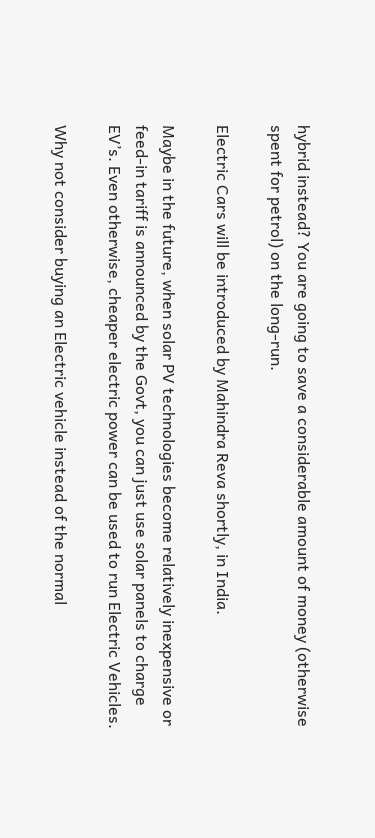hybrid instead? You are going to save a considerable amount of money (otherwise spent for petrol) on the long-run.

Electric Cars will be introduced by Mahindra Reva shortly, in India.

Maybe in the future, when solar PV technologies become relatively inexpensive or feed-in tariff is announced by the Govt, you can just use solar panels to charge EV’s. Even otherwise, cheaper electric power can be used to run Electric Vehicles.

Why not consider buying an Electric vehicle instead of the normal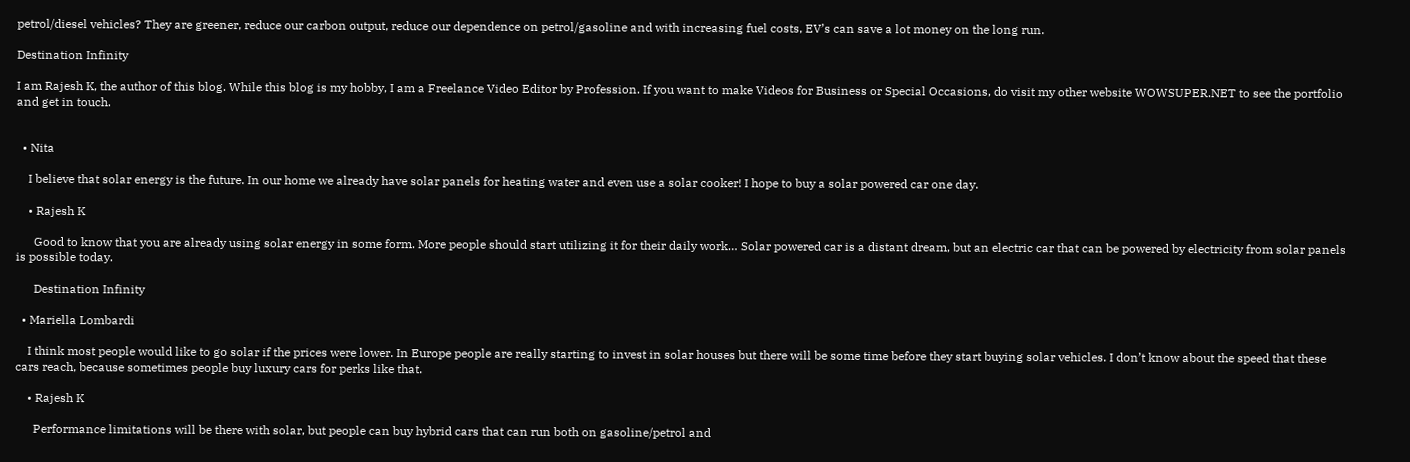petrol/diesel vehicles? They are greener, reduce our carbon output, reduce our dependence on petrol/gasoline and with increasing fuel costs, EV’s can save a lot money on the long run.

Destination Infinity

I am Rajesh K, the author of this blog. While this blog is my hobby, I am a Freelance Video Editor by Profession. If you want to make Videos for Business or Special Occasions, do visit my other website WOWSUPER.NET to see the portfolio and get in touch.


  • Nita

    I believe that solar energy is the future. In our home we already have solar panels for heating water and even use a solar cooker! I hope to buy a solar powered car one day.

    • Rajesh K

      Good to know that you are already using solar energy in some form. More people should start utilizing it for their daily work… Solar powered car is a distant dream, but an electric car that can be powered by electricity from solar panels is possible today.

      Destination Infinity

  • Mariella Lombardi

    I think most people would like to go solar if the prices were lower. In Europe people are really starting to invest in solar houses but there will be some time before they start buying solar vehicles. I don’t know about the speed that these cars reach, because sometimes people buy luxury cars for perks like that.

    • Rajesh K

      Performance limitations will be there with solar, but people can buy hybrid cars that can run both on gasoline/petrol and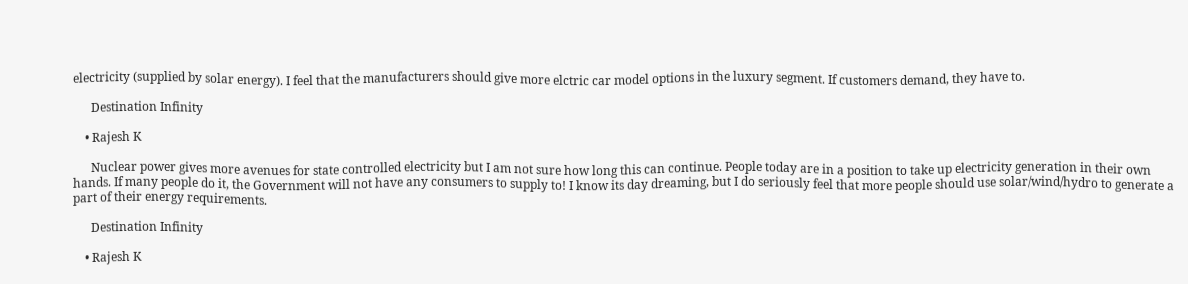electricity (supplied by solar energy). I feel that the manufacturers should give more elctric car model options in the luxury segment. If customers demand, they have to.

      Destination Infinity

    • Rajesh K

      Nuclear power gives more avenues for state controlled electricity but I am not sure how long this can continue. People today are in a position to take up electricity generation in their own hands. If many people do it, the Government will not have any consumers to supply to! I know its day dreaming, but I do seriously feel that more people should use solar/wind/hydro to generate a part of their energy requirements.

      Destination Infinity

    • Rajesh K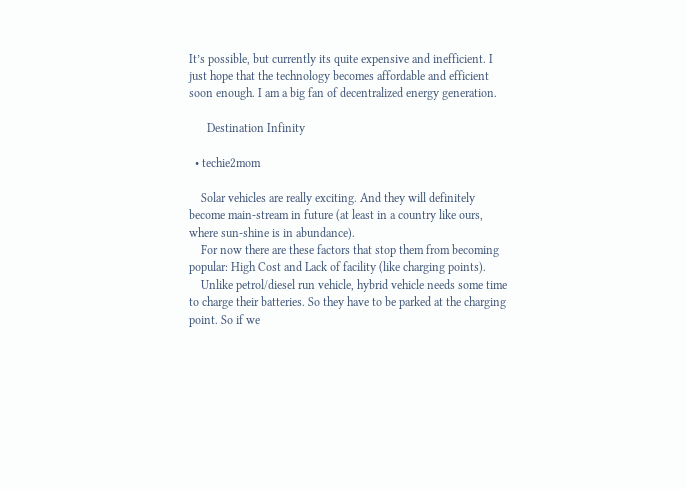It’s possible, but currently its quite expensive and inefficient. I just hope that the technology becomes affordable and efficient soon enough. I am a big fan of decentralized energy generation.

      Destination Infinity

  • techie2mom

    Solar vehicles are really exciting. And they will definitely become main-stream in future (at least in a country like ours, where sun-shine is in abundance).
    For now there are these factors that stop them from becoming popular: High Cost and Lack of facility (like charging points).
    Unlike petrol/diesel run vehicle, hybrid vehicle needs some time to charge their batteries. So they have to be parked at the charging point. So if we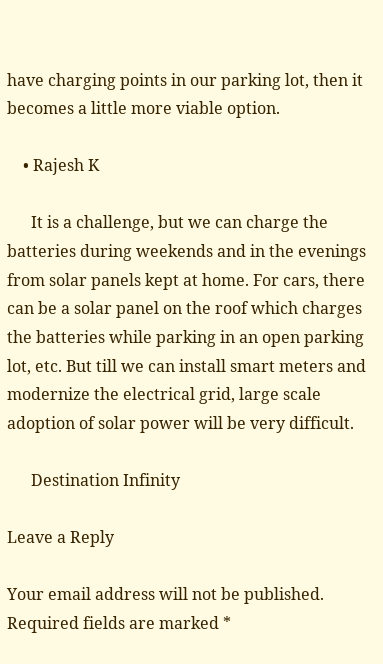have charging points in our parking lot, then it becomes a little more viable option.

    • Rajesh K

      It is a challenge, but we can charge the batteries during weekends and in the evenings from solar panels kept at home. For cars, there can be a solar panel on the roof which charges the batteries while parking in an open parking lot, etc. But till we can install smart meters and modernize the electrical grid, large scale adoption of solar power will be very difficult.

      Destination Infinity

Leave a Reply

Your email address will not be published. Required fields are marked *